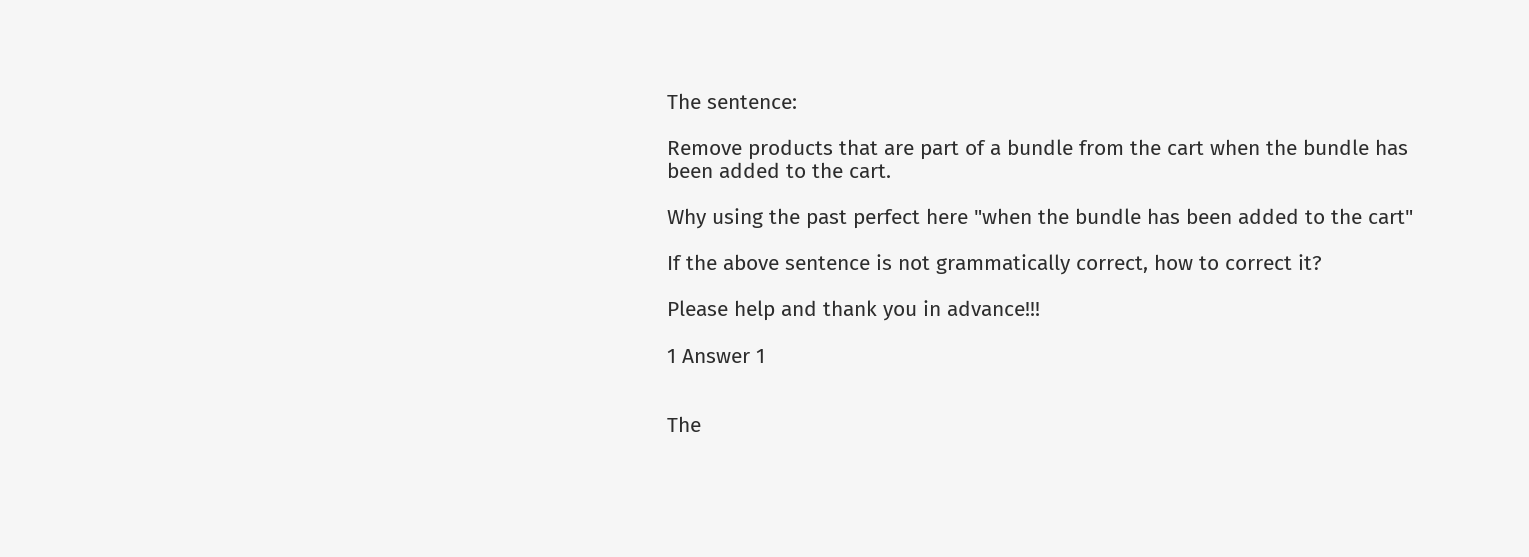The sentence:

Remove products that are part of a bundle from the cart when the bundle has been added to the cart.

Why using the past perfect here "when the bundle has been added to the cart"

If the above sentence is not grammatically correct, how to correct it?

Please help and thank you in advance!!!

1 Answer 1


The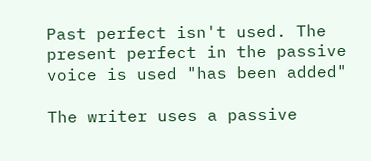Past perfect isn't used. The present perfect in the passive voice is used "has been added"

The writer uses a passive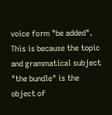voice form "be added". This is because the topic and grammatical subject "the bundle" is the object of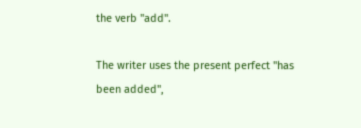the verb "add".

The writer uses the present perfect "has been added",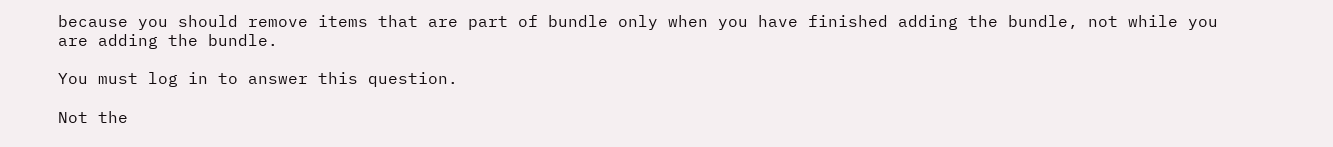because you should remove items that are part of bundle only when you have finished adding the bundle, not while you are adding the bundle.

You must log in to answer this question.

Not the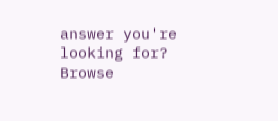answer you're looking for? Browse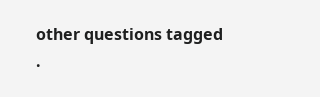other questions tagged .